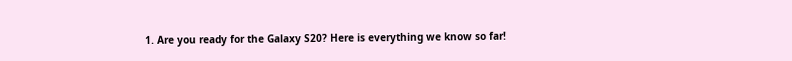1. Are you ready for the Galaxy S20? Here is everything we know so far!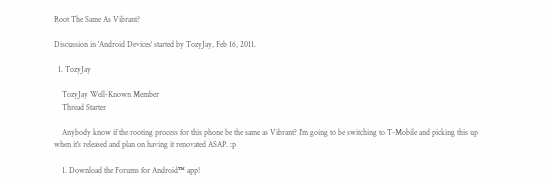Root The Same As Vibrant?

Discussion in 'Android Devices' started by TozyJay, Feb 16, 2011.

  1. TozyJay

    TozyJay Well-Known Member
    Thread Starter

    Anybody know if the rooting process for this phone be the same as Vibrant? I'm going to be switching to T-Mobile and picking this up when it's released and plan on having it renovated ASAP. :p

    1. Download the Forums for Android™ app!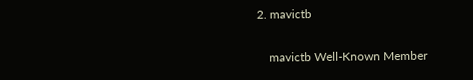2. mavictb

    mavictb Well-Known Member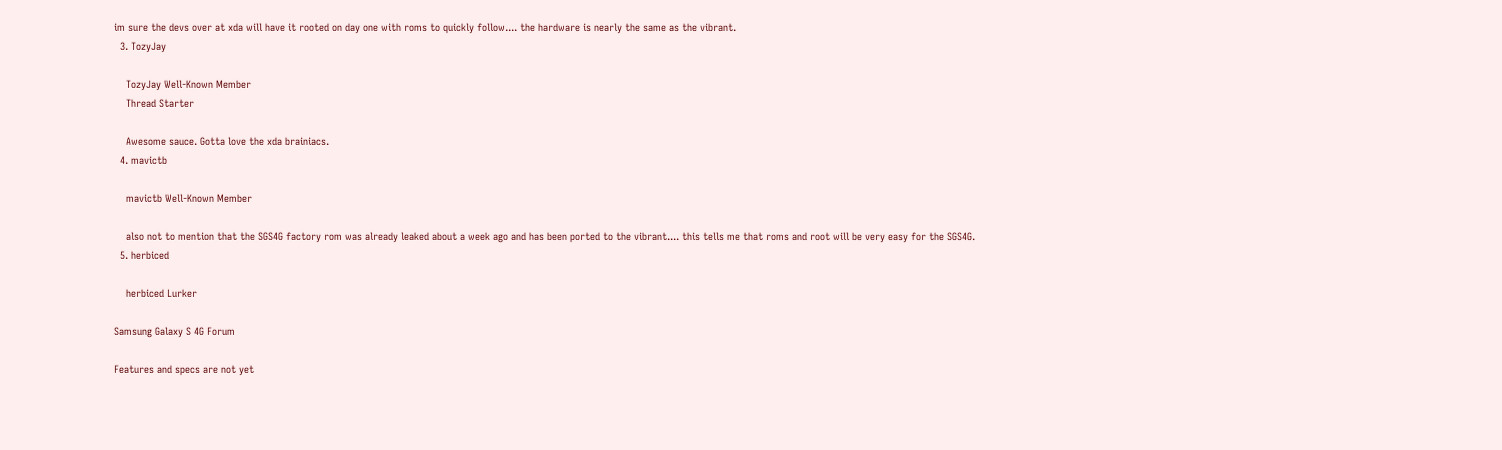im sure the devs over at xda will have it rooted on day one with roms to quickly follow.... the hardware is nearly the same as the vibrant.
  3. TozyJay

    TozyJay Well-Known Member
    Thread Starter

    Awesome sauce. Gotta love the xda brainiacs.
  4. mavictb

    mavictb Well-Known Member

    also not to mention that the SGS4G factory rom was already leaked about a week ago and has been ported to the vibrant.... this tells me that roms and root will be very easy for the SGS4G.
  5. herbiced

    herbiced Lurker

Samsung Galaxy S 4G Forum

Features and specs are not yet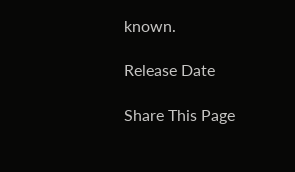known.

Release Date

Share This Page